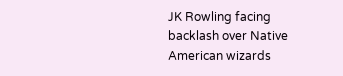JK Rowling facing backlash over Native American wizards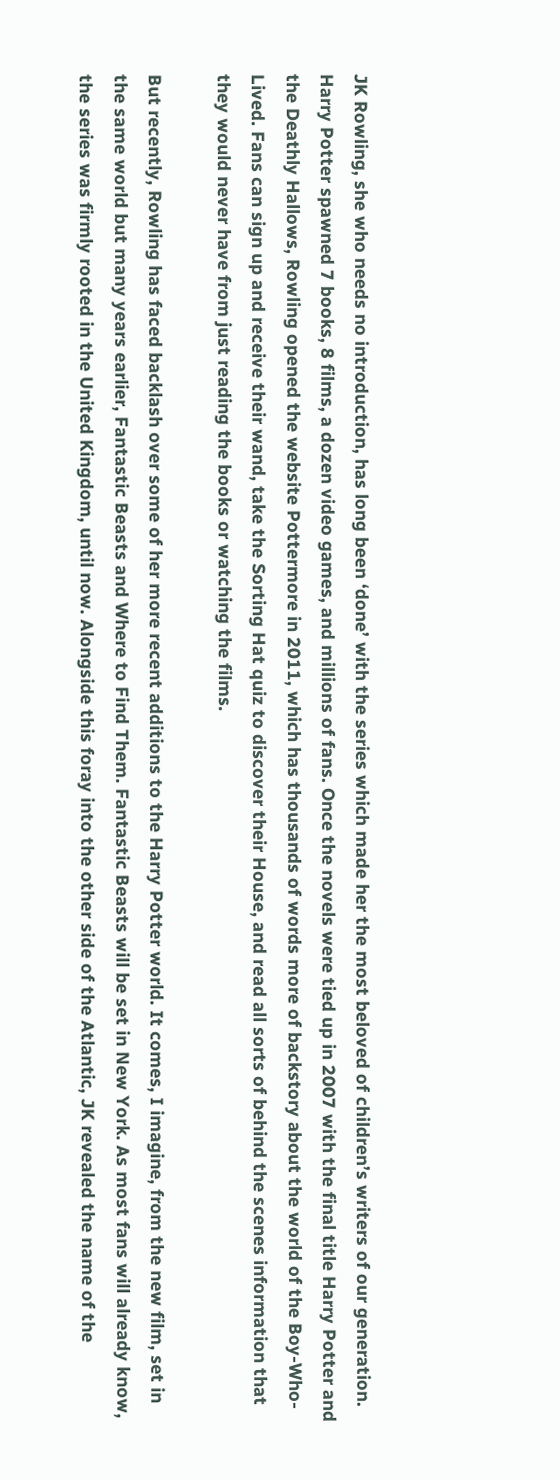JK Rowling, she who needs no introduction, has long been ‘done’ with the series which made her the most beloved of children’s writers of our generation. Harry Potter spawned 7 books, 8 films, a dozen video games, and millions of fans. Once the novels were tied up in 2007 with the final title Harry Potter and the Deathly Hallows, Rowling opened the website Pottermore in 2011, which has thousands of words more of backstory about the world of the Boy-Who-Lived. Fans can sign up and receive their wand, take the Sorting Hat quiz to discover their House, and read all sorts of behind the scenes information that they would never have from just reading the books or watching the films.

But recently, Rowling has faced backlash over some of her more recent additions to the Harry Potter world. It comes, I imagine, from the new film, set in the same world but many years earlier, Fantastic Beasts and Where to Find Them. Fantastic Beasts will be set in New York. As most fans will already know, the series was firmly rooted in the United Kingdom, until now. Alongside this foray into the other side of the Atlantic, JK revealed the name of the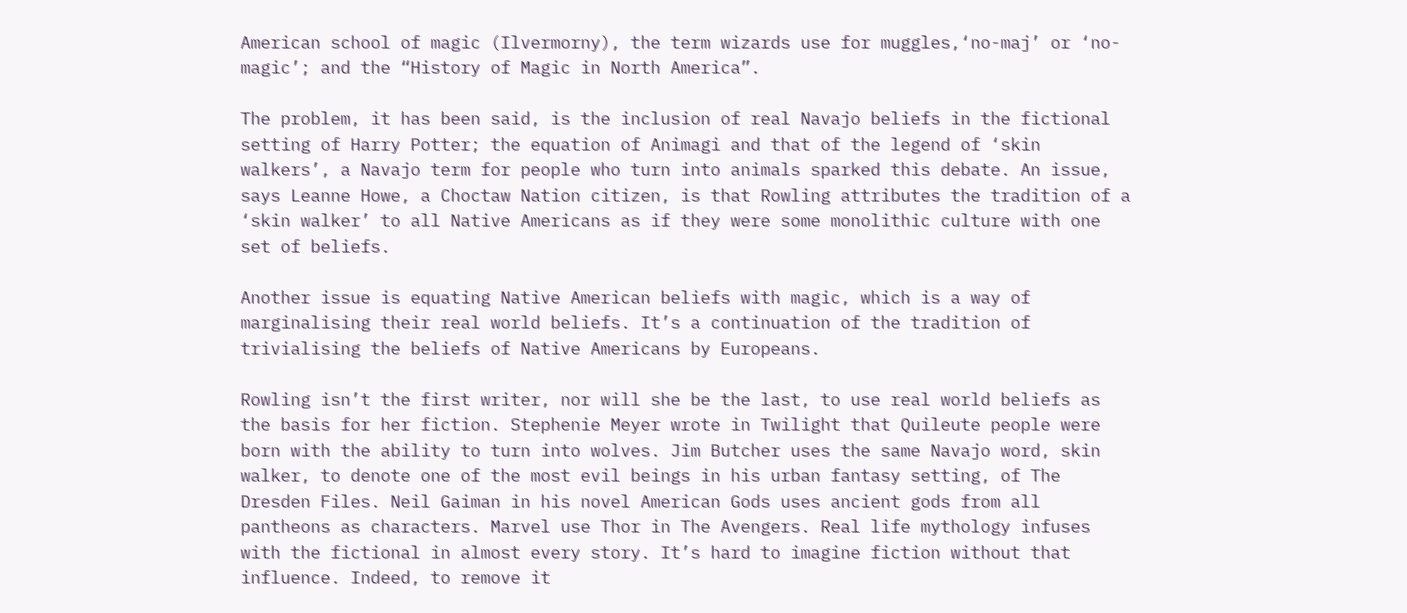American school of magic (Ilvermorny), the term wizards use for muggles,‘no-maj’ or ‘no-magic’; and the “History of Magic in North America”.

The problem, it has been said, is the inclusion of real Navajo beliefs in the fictional setting of Harry Potter; the equation of Animagi and that of the legend of ‘skin walkers’, a Navajo term for people who turn into animals sparked this debate. An issue, says Leanne Howe, a Choctaw Nation citizen, is that Rowling attributes the tradition of a ‘skin walker’ to all Native Americans as if they were some monolithic culture with one set of beliefs.

Another issue is equating Native American beliefs with magic, which is a way of marginalising their real world beliefs. It’s a continuation of the tradition of trivialising the beliefs of Native Americans by Europeans.

Rowling isn’t the first writer, nor will she be the last, to use real world beliefs as the basis for her fiction. Stephenie Meyer wrote in Twilight that Quileute people were born with the ability to turn into wolves. Jim Butcher uses the same Navajo word, skin walker, to denote one of the most evil beings in his urban fantasy setting, of The Dresden Files. Neil Gaiman in his novel American Gods uses ancient gods from all pantheons as characters. Marvel use Thor in The Avengers. Real life mythology infuses with the fictional in almost every story. It’s hard to imagine fiction without that influence. Indeed, to remove it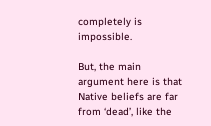completely is impossible.

But, the main argument here is that Native beliefs are far from ‘dead’, like the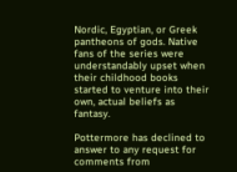Nordic, Egyptian, or Greek pantheons of gods. Native fans of the series were understandably upset when their childhood books started to venture into their own, actual beliefs as fantasy.

Pottermore has declined to answer to any request for comments from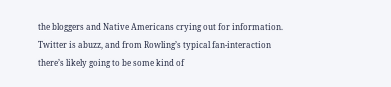the bloggers and Native Americans crying out for information. Twitter is abuzz, and from Rowling’s typical fan-interaction there’s likely going to be some kind of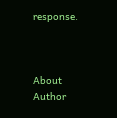response.



About Author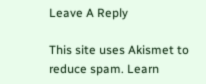Leave A Reply

This site uses Akismet to reduce spam. Learn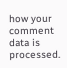how your comment data is processed.